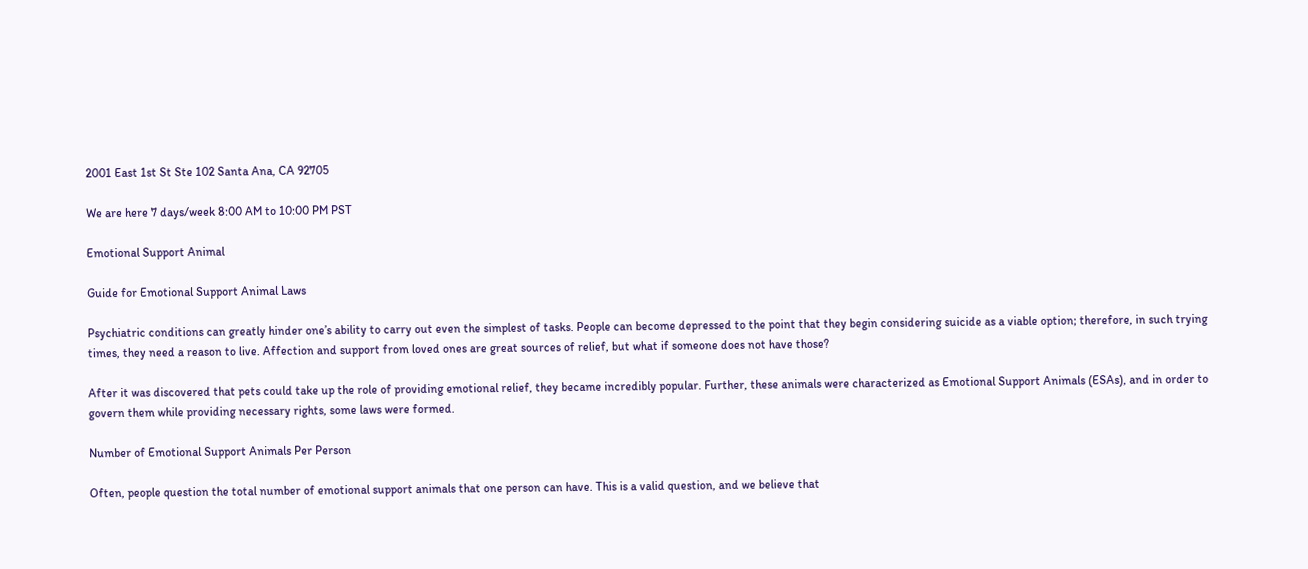2001 East 1st St Ste 102 Santa Ana, CA 92705

We are here 7 days/week 8:00 AM to 10:00 PM PST

Emotional Support Animal

Guide for Emotional Support Animal Laws

Psychiatric conditions can greatly hinder one’s ability to carry out even the simplest of tasks. People can become depressed to the point that they begin considering suicide as a viable option; therefore, in such trying times, they need a reason to live. Affection and support from loved ones are great sources of relief, but what if someone does not have those?

After it was discovered that pets could take up the role of providing emotional relief, they became incredibly popular. Further, these animals were characterized as Emotional Support Animals (ESAs), and in order to govern them while providing necessary rights, some laws were formed.

Number of Emotional Support Animals Per Person

Often, people question the total number of emotional support animals that one person can have. This is a valid question, and we believe that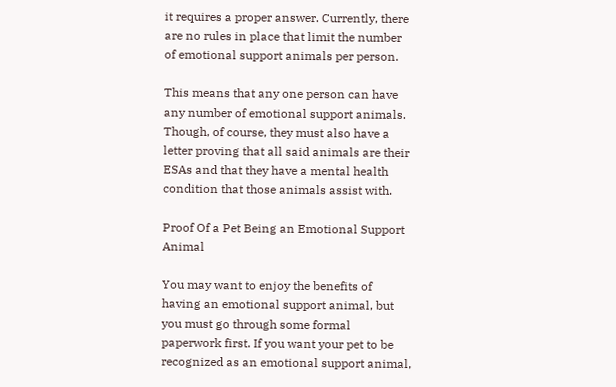it requires a proper answer. Currently, there are no rules in place that limit the number of emotional support animals per person.

This means that any one person can have any number of emotional support animals. Though, of course, they must also have a letter proving that all said animals are their ESAs and that they have a mental health condition that those animals assist with.

Proof Of a Pet Being an Emotional Support Animal

You may want to enjoy the benefits of having an emotional support animal, but you must go through some formal paperwork first. If you want your pet to be recognized as an emotional support animal,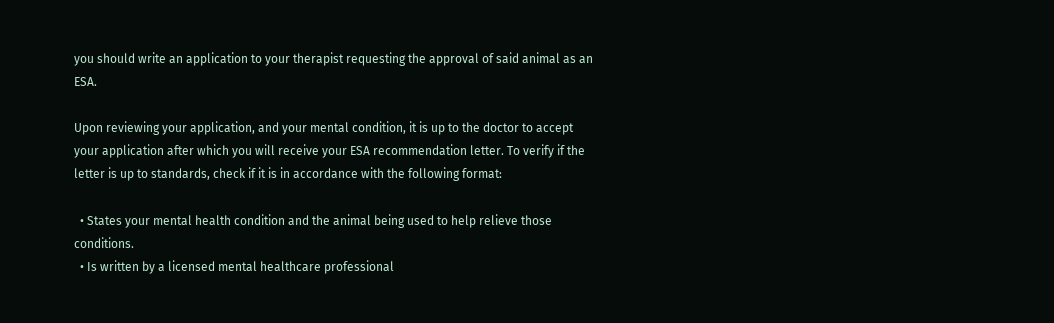you should write an application to your therapist requesting the approval of said animal as an ESA.

Upon reviewing your application, and your mental condition, it is up to the doctor to accept your application after which you will receive your ESA recommendation letter. To verify if the letter is up to standards, check if it is in accordance with the following format:

  • States your mental health condition and the animal being used to help relieve those conditions.
  • Is written by a licensed mental healthcare professional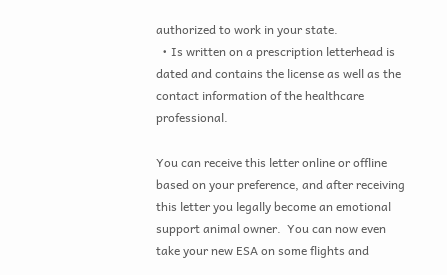authorized to work in your state.
  • Is written on a prescription letterhead is dated and contains the license as well as the contact information of the healthcare professional.

You can receive this letter online or offline based on your preference, and after receiving this letter you legally become an emotional support animal owner.  You can now even take your new ESA on some flights and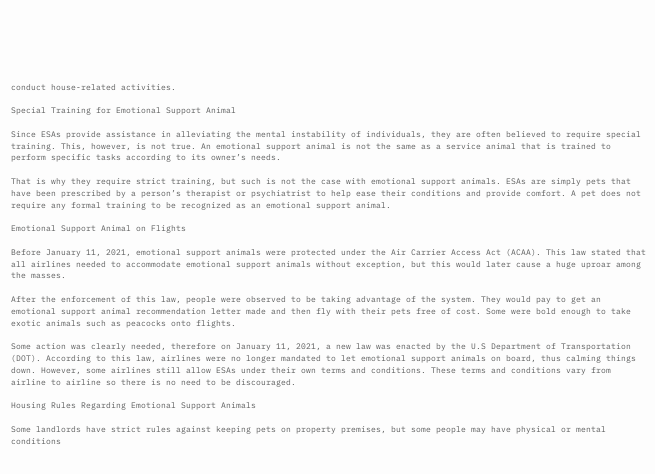conduct house-related activities.

Special Training for Emotional Support Animal

Since ESAs provide assistance in alleviating the mental instability of individuals, they are often believed to require special training. This, however, is not true. An emotional support animal is not the same as a service animal that is trained to perform specific tasks according to its owner’s needs.

That is why they require strict training, but such is not the case with emotional support animals. ESAs are simply pets that have been prescribed by a person’s therapist or psychiatrist to help ease their conditions and provide comfort. A pet does not require any formal training to be recognized as an emotional support animal.

Emotional Support Animal on Flights

Before January 11, 2021, emotional support animals were protected under the Air Carrier Access Act (ACAA). This law stated that all airlines needed to accommodate emotional support animals without exception, but this would later cause a huge uproar among the masses.

After the enforcement of this law, people were observed to be taking advantage of the system. They would pay to get an emotional support animal recommendation letter made and then fly with their pets free of cost. Some were bold enough to take exotic animals such as peacocks onto flights.

Some action was clearly needed, therefore on January 11, 2021, a new law was enacted by the U.S Department of Transportation (DOT). According to this law, airlines were no longer mandated to let emotional support animals on board, thus calming things down. However, some airlines still allow ESAs under their own terms and conditions. These terms and conditions vary from airline to airline so there is no need to be discouraged.

Housing Rules Regarding Emotional Support Animals

Some landlords have strict rules against keeping pets on property premises, but some people may have physical or mental conditions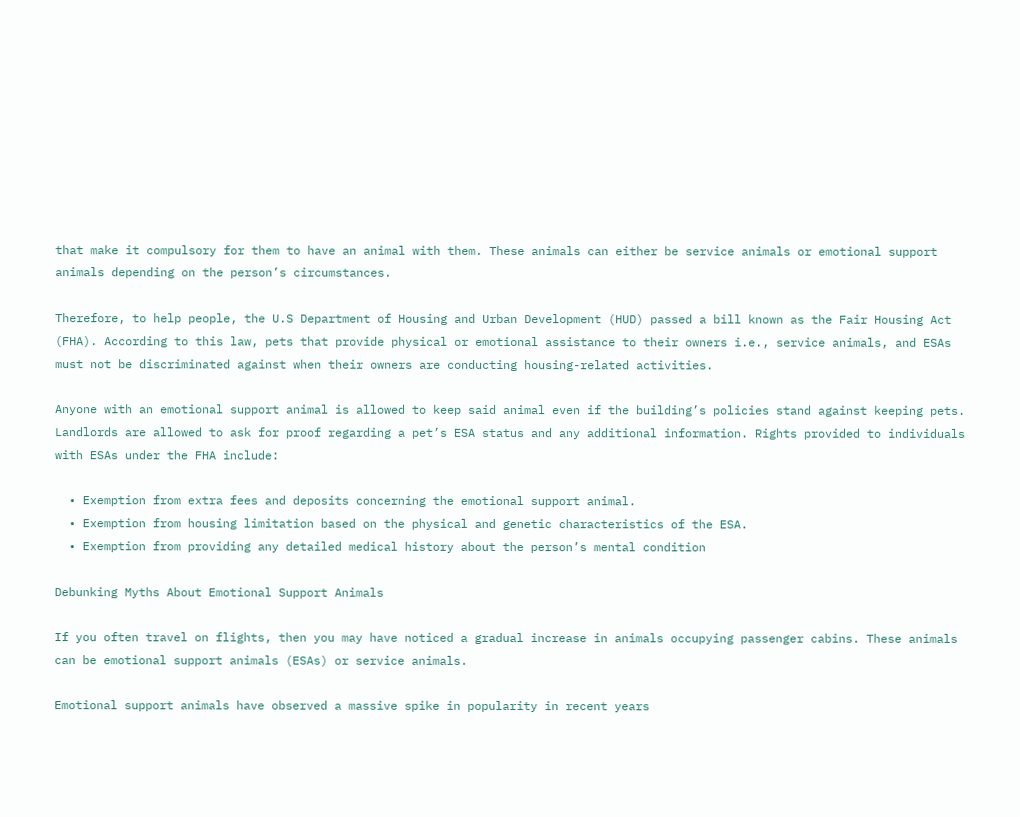that make it compulsory for them to have an animal with them. These animals can either be service animals or emotional support animals depending on the person’s circumstances.

Therefore, to help people, the U.S Department of Housing and Urban Development (HUD) passed a bill known as the Fair Housing Act (FHA). According to this law, pets that provide physical or emotional assistance to their owners i.e., service animals, and ESAs must not be discriminated against when their owners are conducting housing-related activities.

Anyone with an emotional support animal is allowed to keep said animal even if the building’s policies stand against keeping pets. Landlords are allowed to ask for proof regarding a pet’s ESA status and any additional information. Rights provided to individuals with ESAs under the FHA include:

  • Exemption from extra fees and deposits concerning the emotional support animal.
  • Exemption from housing limitation based on the physical and genetic characteristics of the ESA.
  • Exemption from providing any detailed medical history about the person’s mental condition

Debunking Myths About Emotional Support Animals

If you often travel on flights, then you may have noticed a gradual increase in animals occupying passenger cabins. These animals can be emotional support animals (ESAs) or service animals.

Emotional support animals have observed a massive spike in popularity in recent years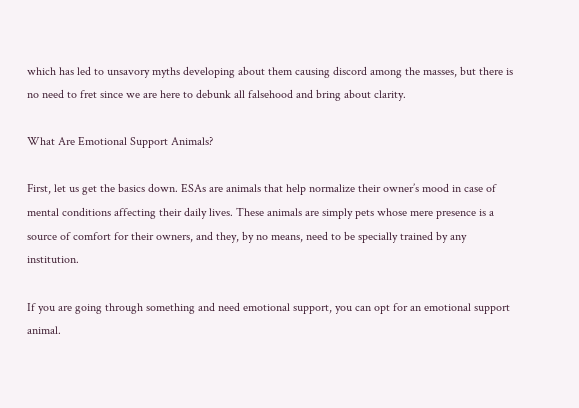which has led to unsavory myths developing about them causing discord among the masses, but there is no need to fret since we are here to debunk all falsehood and bring about clarity.

What Are Emotional Support Animals?

First, let us get the basics down. ESAs are animals that help normalize their owner’s mood in case of mental conditions affecting their daily lives. These animals are simply pets whose mere presence is a source of comfort for their owners, and they, by no means, need to be specially trained by any institution.

If you are going through something and need emotional support, you can opt for an emotional support animal.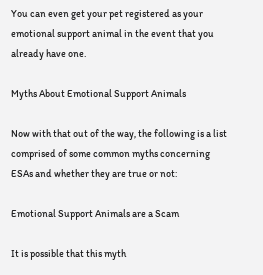You can even get your pet registered as your emotional support animal in the event that you already have one.

Myths About Emotional Support Animals

Now with that out of the way, the following is a list comprised of some common myths concerning ESAs and whether they are true or not:

Emotional Support Animals are a Scam

It is possible that this myth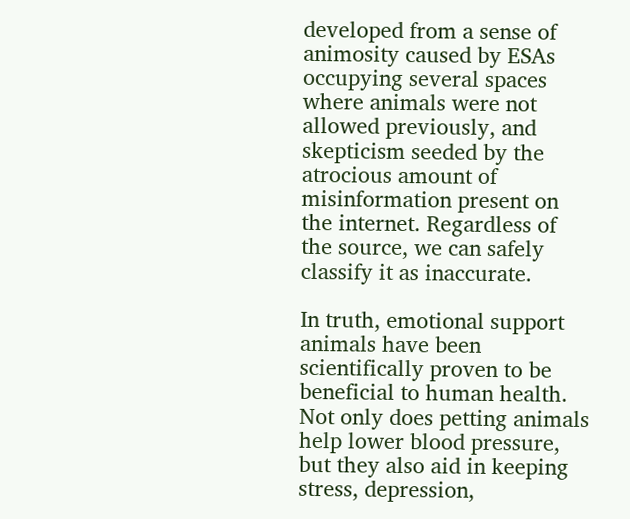developed from a sense of animosity caused by ESAs occupying several spaces where animals were not allowed previously, and skepticism seeded by the atrocious amount of misinformation present on the internet. Regardless of the source, we can safely classify it as inaccurate.

In truth, emotional support animals have been scientifically proven to be beneficial to human health. Not only does petting animals help lower blood pressure, but they also aid in keeping stress, depression,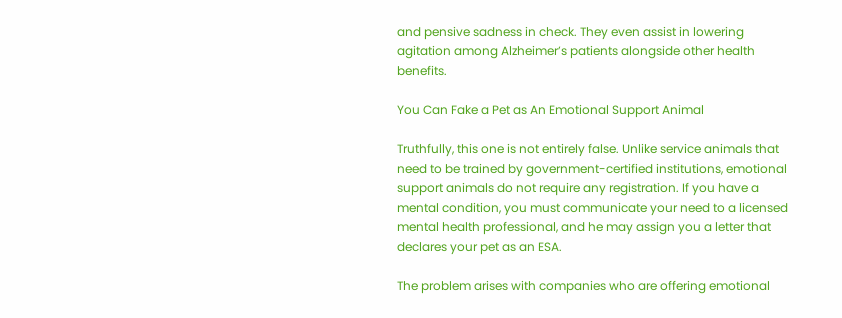and pensive sadness in check. They even assist in lowering agitation among Alzheimer’s patients alongside other health benefits.

You Can Fake a Pet as An Emotional Support Animal

Truthfully, this one is not entirely false. Unlike service animals that need to be trained by government-certified institutions, emotional support animals do not require any registration. If you have a mental condition, you must communicate your need to a licensed mental health professional, and he may assign you a letter that declares your pet as an ESA.

The problem arises with companies who are offering emotional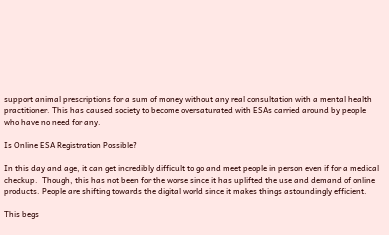support animal prescriptions for a sum of money without any real consultation with a mental health practitioner. This has caused society to become oversaturated with ESAs carried around by people who have no need for any.

Is Online ESA Registration Possible?

In this day and age, it can get incredibly difficult to go and meet people in person even if for a medical checkup.  Though, this has not been for the worse since it has uplifted the use and demand of online products. People are shifting towards the digital world since it makes things astoundingly efficient.

This begs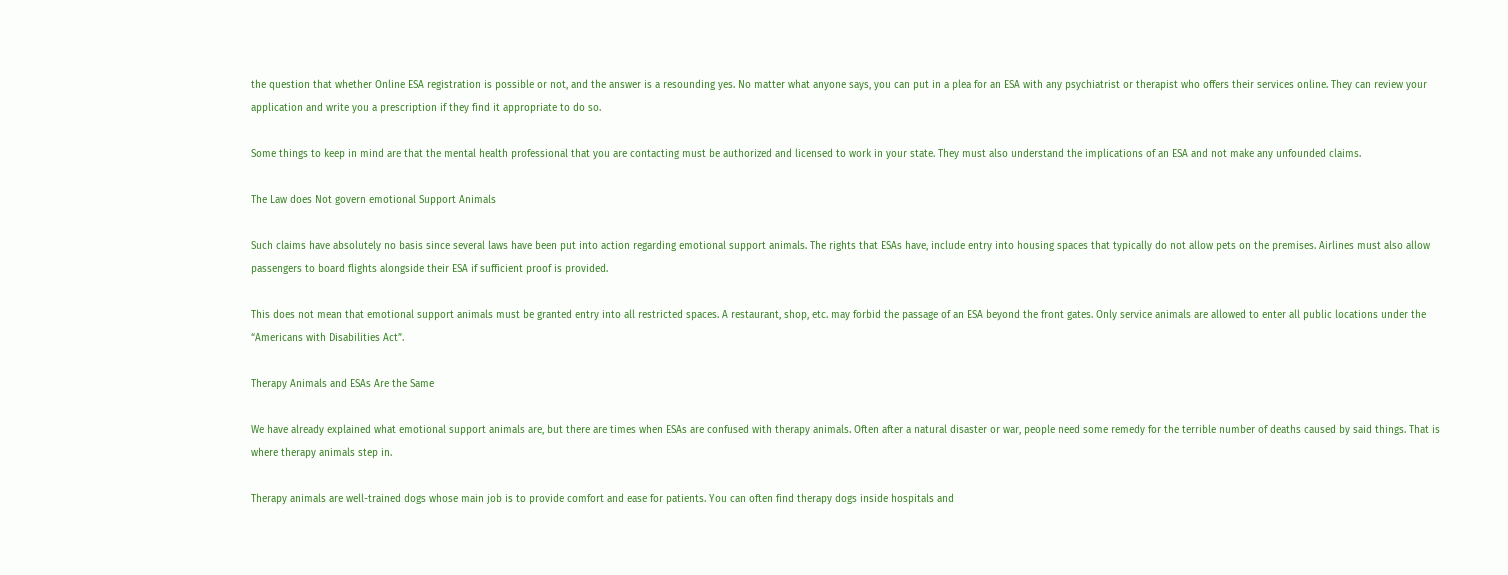the question that whether Online ESA registration is possible or not, and the answer is a resounding yes. No matter what anyone says, you can put in a plea for an ESA with any psychiatrist or therapist who offers their services online. They can review your application and write you a prescription if they find it appropriate to do so.

Some things to keep in mind are that the mental health professional that you are contacting must be authorized and licensed to work in your state. They must also understand the implications of an ESA and not make any unfounded claims.

The Law does Not govern emotional Support Animals

Such claims have absolutely no basis since several laws have been put into action regarding emotional support animals. The rights that ESAs have, include entry into housing spaces that typically do not allow pets on the premises. Airlines must also allow passengers to board flights alongside their ESA if sufficient proof is provided.

This does not mean that emotional support animals must be granted entry into all restricted spaces. A restaurant, shop, etc. may forbid the passage of an ESA beyond the front gates. Only service animals are allowed to enter all public locations under the “Americans with Disabilities Act”.

Therapy Animals and ESAs Are the Same

We have already explained what emotional support animals are, but there are times when ESAs are confused with therapy animals. Often after a natural disaster or war, people need some remedy for the terrible number of deaths caused by said things. That is where therapy animals step in.

Therapy animals are well-trained dogs whose main job is to provide comfort and ease for patients. You can often find therapy dogs inside hospitals and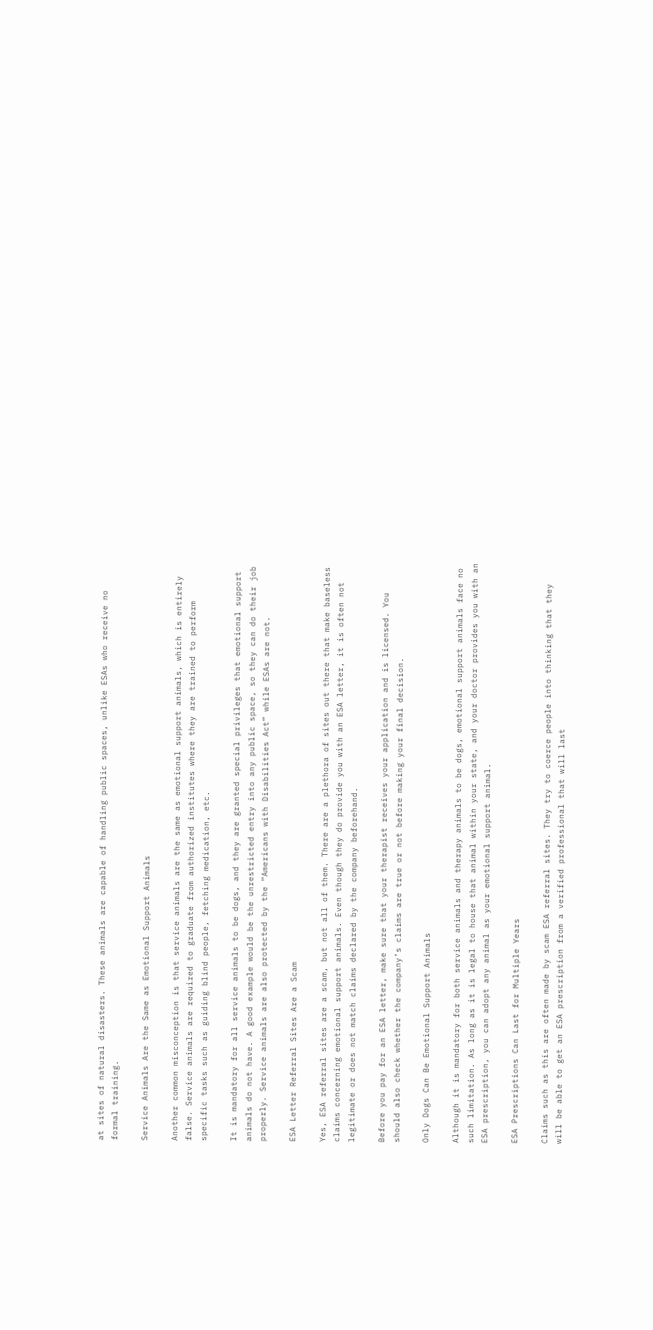at sites of natural disasters. These animals are capable of handling public spaces, unlike ESAs who receive no formal training.

Service Animals Are the Same as Emotional Support Animals

Another common misconception is that service animals are the same as emotional support animals, which is entirely false. Service animals are required to graduate from authorized institutes where they are trained to perform specific tasks such as guiding blind people, fetching medication, etc.

It is mandatory for all service animals to be dogs, and they are granted special privileges that emotional support animals do not have. A good example would be the unrestricted entry into any public space, so they can do their job properly. Service animals are also protected by the “Americans with Disabilities Act” while ESAs are not.

ESA Letter Referral Sites Are a Scam

Yes, ESA referral sites are a scam, but not all of them. There are a plethora of sites out there that make baseless claims concerning emotional support animals. Even though they do provide you with an ESA letter, it is often not legitimate or does not match claims declared by the company beforehand.

Before you pay for an ESA letter, make sure that your therapist receives your application and is licensed. You should also check whether the company’s claims are true or not before making your final decision.

Only Dogs Can Be Emotional Support Animals

Although it is mandatory for both service animals and therapy animals to be dogs, emotional support animals face no such limitation. As long as it is legal to house that animal within your state, and your doctor provides you with an ESA prescription, you can adopt any animal as your emotional support animal.

ESA Prescriptions Can Last for Multiple Years

Claims such as this are often made by scam ESA referral sites. They try to coerce people into thinking that they will be able to get an ESA prescription from a verified professional that will last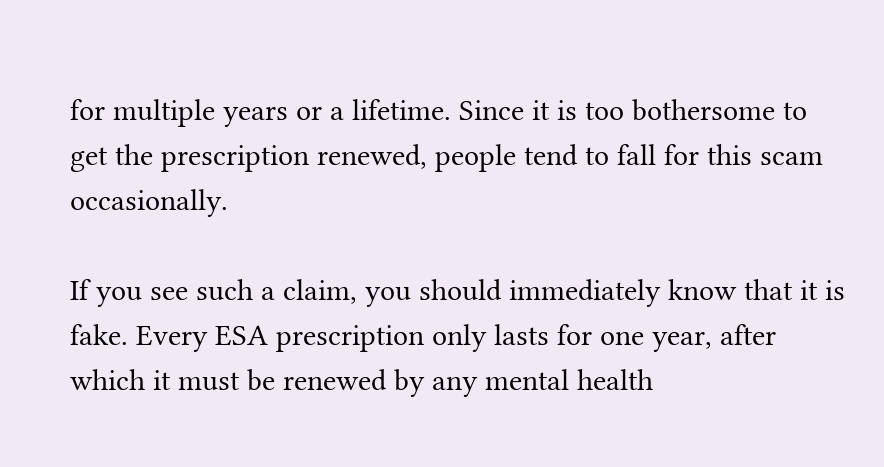for multiple years or a lifetime. Since it is too bothersome to get the prescription renewed, people tend to fall for this scam occasionally.

If you see such a claim, you should immediately know that it is fake. Every ESA prescription only lasts for one year, after which it must be renewed by any mental health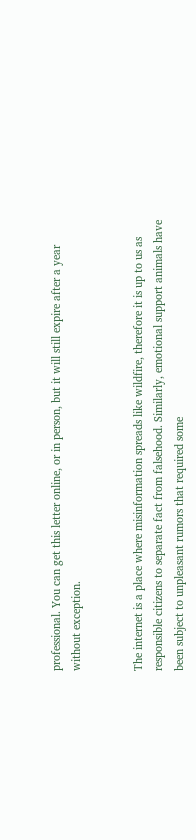professional. You can get this letter online, or in person, but it will still expire after a year without exception.


The internet is a place where misinformation spreads like wildfire, therefore it is up to us as responsible citizens to separate fact from falsehood. Similarly, emotional support animals have been subject to unpleasant rumors that required some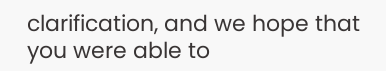clarification, and we hope that you were able to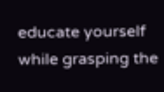educate yourself while grasping the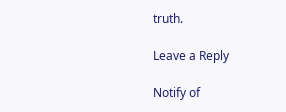truth.

Leave a Reply

Notify of